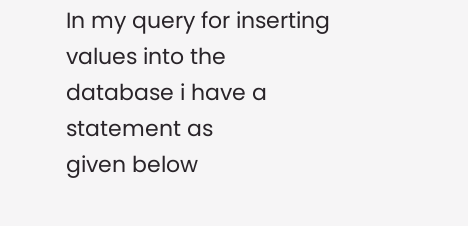In my query for inserting values into the database i have a statement as
given below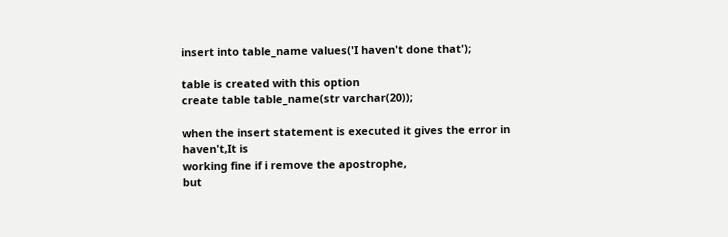insert into table_name values('I haven't done that');

table is created with this option
create table table_name(str varchar(20));

when the insert statement is executed it gives the error in haven't,It is
working fine if i remove the apostrophe,
but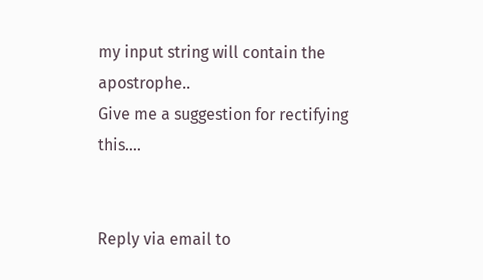my input string will contain the apostrophe..
Give me a suggestion for rectifying this....


Reply via email to